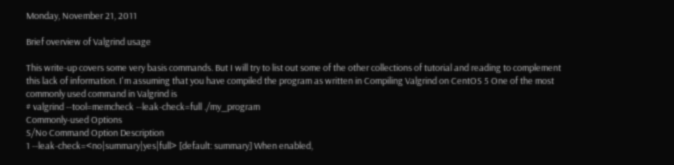Monday, November 21, 2011

Brief overview of Valgrind usage

This write-up covers some very basis commands. But I will try to list out some of the other collections of tutorial and reading to complement this lack of information. I'm assuming that you have compiled the program as written in Compiling Valgrind on CentOS 5 One of the most commonly used command in Valgrind is
# valgrind --tool=memcheck --leak-check=full ./my_program
Commonly-used Options
S/No Command Option Description
1 --leak-check=<no|summary|yes|full> [default: summary] When enabled,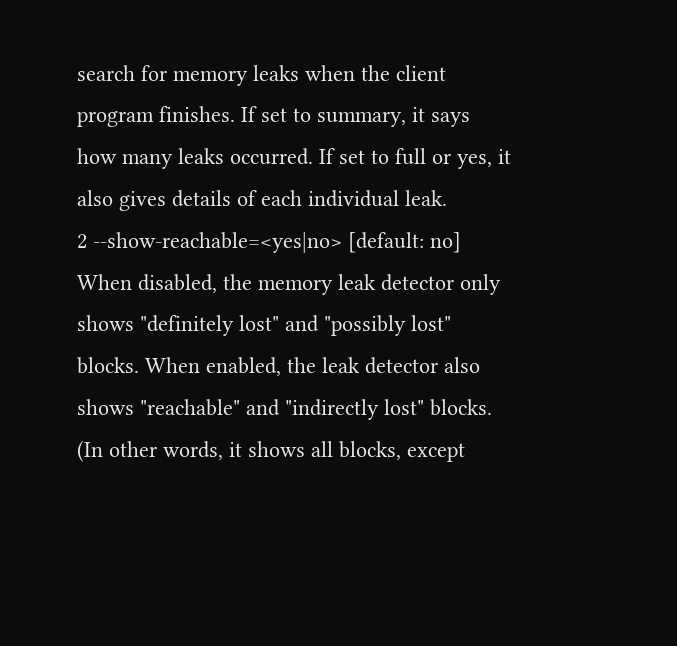search for memory leaks when the client program finishes. If set to summary, it says how many leaks occurred. If set to full or yes, it also gives details of each individual leak.
2 --show-reachable=<yes|no> [default: no] When disabled, the memory leak detector only shows "definitely lost" and "possibly lost" blocks. When enabled, the leak detector also shows "reachable" and "indirectly lost" blocks. (In other words, it shows all blocks, except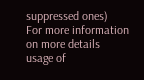suppressed ones)
For more information on more details usage of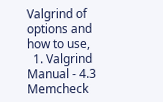Valgrind of options and how to use,
  1. Valgrind Manual - 4.3 Memcheck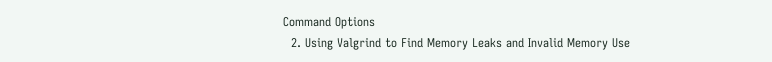Command Options
  2. Using Valgrind to Find Memory Leaks and Invalid Memory Use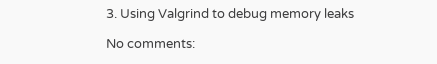3. Using Valgrind to debug memory leaks

No comments: